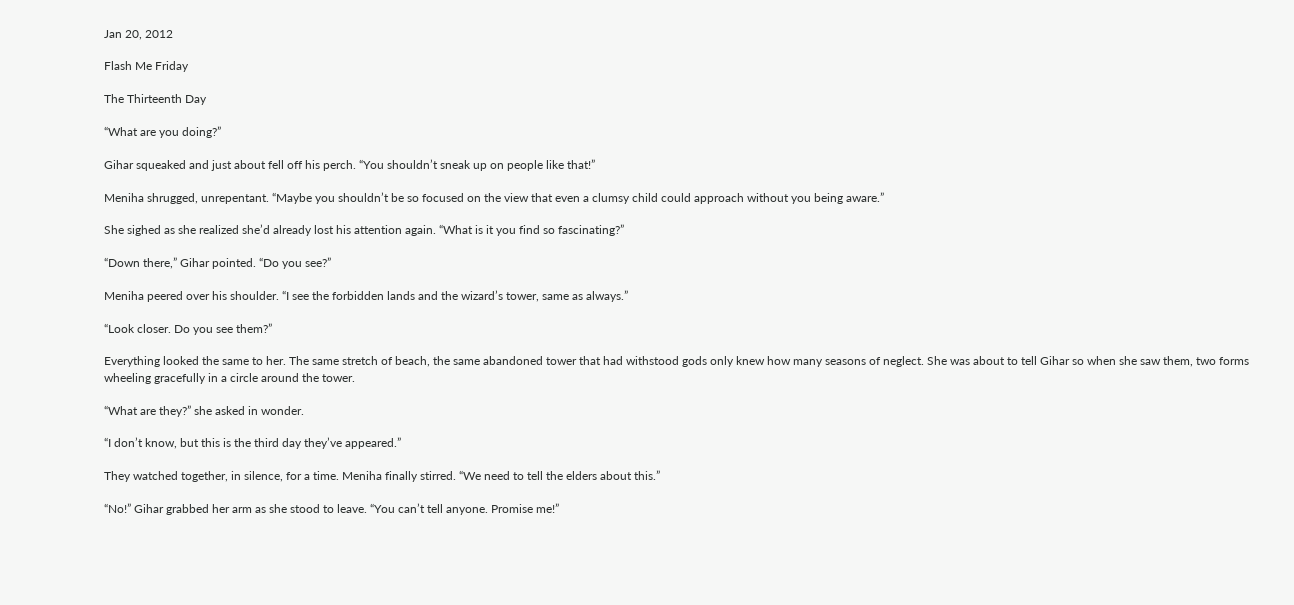Jan 20, 2012

Flash Me Friday

The Thirteenth Day

“What are you doing?”

Gihar squeaked and just about fell off his perch. “You shouldn’t sneak up on people like that!”

Meniha shrugged, unrepentant. “Maybe you shouldn’t be so focused on the view that even a clumsy child could approach without you being aware.”

She sighed as she realized she’d already lost his attention again. “What is it you find so fascinating?”

“Down there,” Gihar pointed. “Do you see?”

Meniha peered over his shoulder. “I see the forbidden lands and the wizard’s tower, same as always.”

“Look closer. Do you see them?”

Everything looked the same to her. The same stretch of beach, the same abandoned tower that had withstood gods only knew how many seasons of neglect. She was about to tell Gihar so when she saw them, two forms wheeling gracefully in a circle around the tower.

“What are they?” she asked in wonder.

“I don’t know, but this is the third day they’ve appeared.”

They watched together, in silence, for a time. Meniha finally stirred. “We need to tell the elders about this.”

“No!” Gihar grabbed her arm as she stood to leave. “You can’t tell anyone. Promise me!”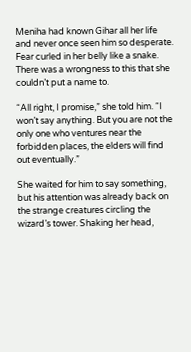Meniha had known Gihar all her life and never once seen him so desperate. Fear curled in her belly like a snake. There was a wrongness to this that she couldn’t put a name to.

“All right, I promise,” she told him. “I won’t say anything. But you are not the only one who ventures near the forbidden places, the elders will find out eventually.”

She waited for him to say something, but his attention was already back on the strange creatures circling the wizard’s tower. Shaking her head,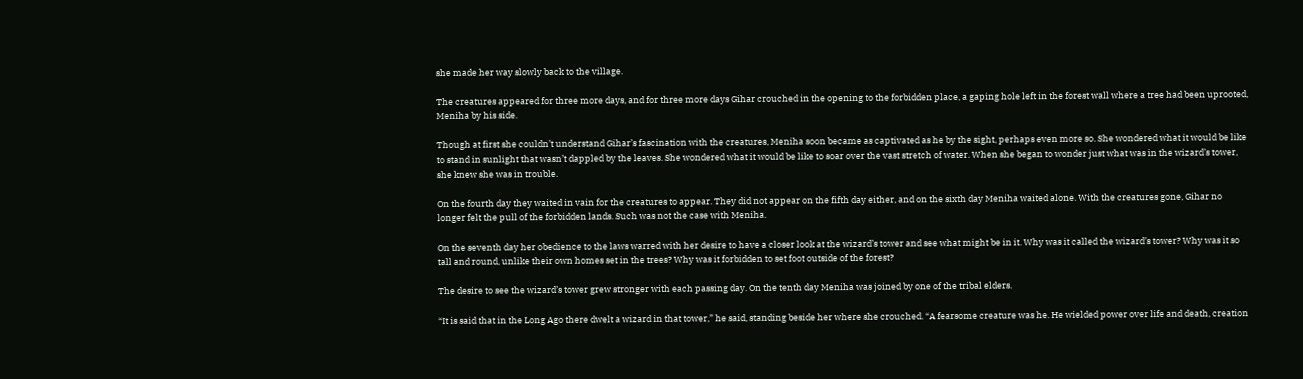she made her way slowly back to the village.

The creatures appeared for three more days, and for three more days Gihar crouched in the opening to the forbidden place, a gaping hole left in the forest wall where a tree had been uprooted, Meniha by his side.

Though at first she couldn’t understand Gihar’s fascination with the creatures, Meniha soon became as captivated as he by the sight, perhaps even more so. She wondered what it would be like to stand in sunlight that wasn’t dappled by the leaves. She wondered what it would be like to soar over the vast stretch of water. When she began to wonder just what was in the wizard’s tower, she knew she was in trouble.

On the fourth day they waited in vain for the creatures to appear. They did not appear on the fifth day either, and on the sixth day Meniha waited alone. With the creatures gone, Gihar no longer felt the pull of the forbidden lands. Such was not the case with Meniha.

On the seventh day her obedience to the laws warred with her desire to have a closer look at the wizard’s tower and see what might be in it. Why was it called the wizard’s tower? Why was it so tall and round, unlike their own homes set in the trees? Why was it forbidden to set foot outside of the forest?

The desire to see the wizard’s tower grew stronger with each passing day. On the tenth day Meniha was joined by one of the tribal elders.

“It is said that in the Long Ago there dwelt a wizard in that tower,” he said, standing beside her where she crouched. “A fearsome creature was he. He wielded power over life and death, creation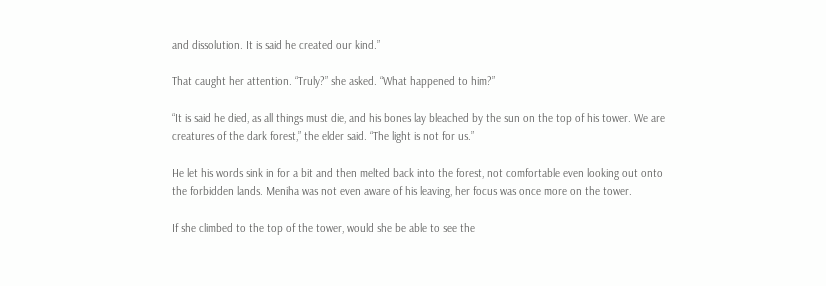and dissolution. It is said he created our kind.”

That caught her attention. “Truly?” she asked. “What happened to him?”

“It is said he died, as all things must die, and his bones lay bleached by the sun on the top of his tower. We are creatures of the dark forest,” the elder said. “The light is not for us.”

He let his words sink in for a bit and then melted back into the forest, not comfortable even looking out onto the forbidden lands. Meniha was not even aware of his leaving, her focus was once more on the tower.

If she climbed to the top of the tower, would she be able to see the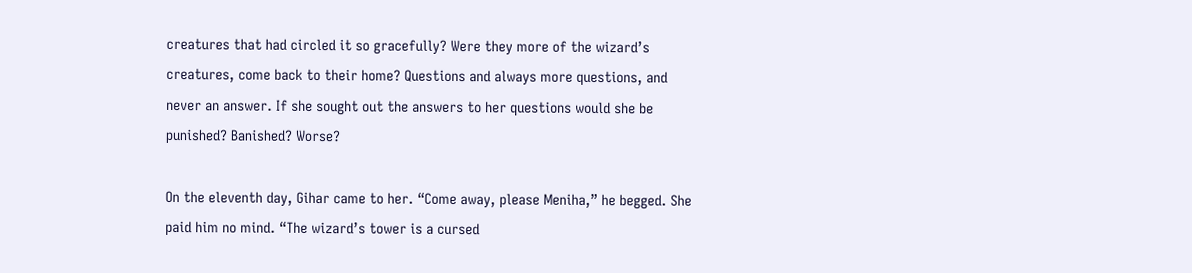creatures that had circled it so gracefully? Were they more of the wizard’s creatures, come back to their home? Questions and always more questions, and never an answer. If she sought out the answers to her questions would she be punished? Banished? Worse?

On the eleventh day, Gihar came to her. “Come away, please Meniha,” he begged. She paid him no mind. “The wizard’s tower is a cursed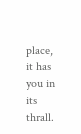place, it has you in its thrall.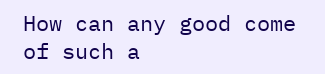How can any good come of such a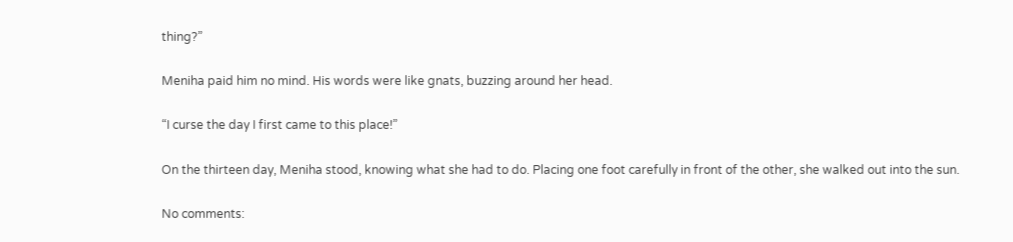thing?”

Meniha paid him no mind. His words were like gnats, buzzing around her head.

“I curse the day I first came to this place!”

On the thirteen day, Meniha stood, knowing what she had to do. Placing one foot carefully in front of the other, she walked out into the sun.

No comments: